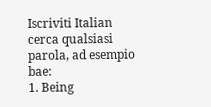Iscriviti Italian
cerca qualsiasi parola, ad esempio bae:
1. Being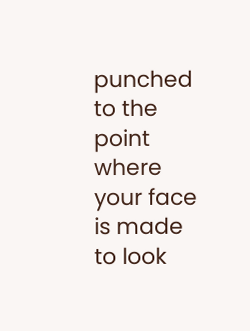punched to the point where your face is made to look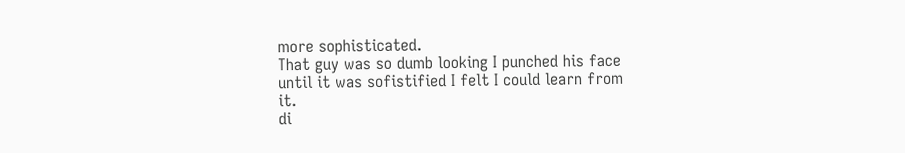more sophisticated.
That guy was so dumb looking I punched his face until it was sofistified I felt I could learn from it.
di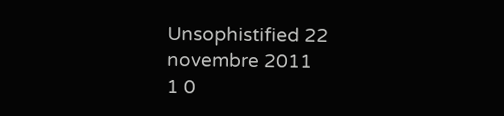Unsophistified 22 novembre 2011
1 0